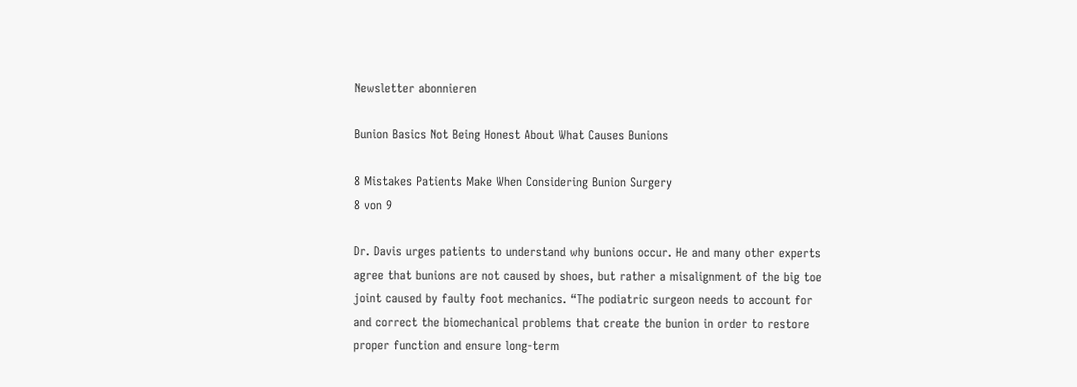Newsletter abonnieren

Bunion Basics Not Being Honest About What Causes Bunions

8 Mistakes Patients Make When Considering Bunion Surgery
8 von 9

Dr. Davis urges patients to understand why bunions occur. He and many other experts agree that bunions are not caused by shoes, but rather a misalignment of the big toe joint caused by faulty foot mechanics. “The podiatric surgeon needs to account for and correct the biomechanical problems that create the bunion in order to restore proper function and ensure long-term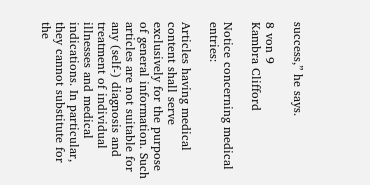success,” he says.

8 von 9
Kambra Clifford

Notice concerning medical entries:

Articles having medical content shall serve exclusively for the purpose of general information. Such articles are not suitable for any (self-) diagnosis and treatment of individual illnesses and medical indications. In particular, they cannot substitute for the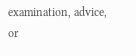examination, advice, or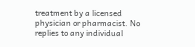treatment by a licensed physician or pharmacist. No replies to any individual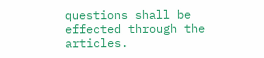questions shall be effected through the articles.